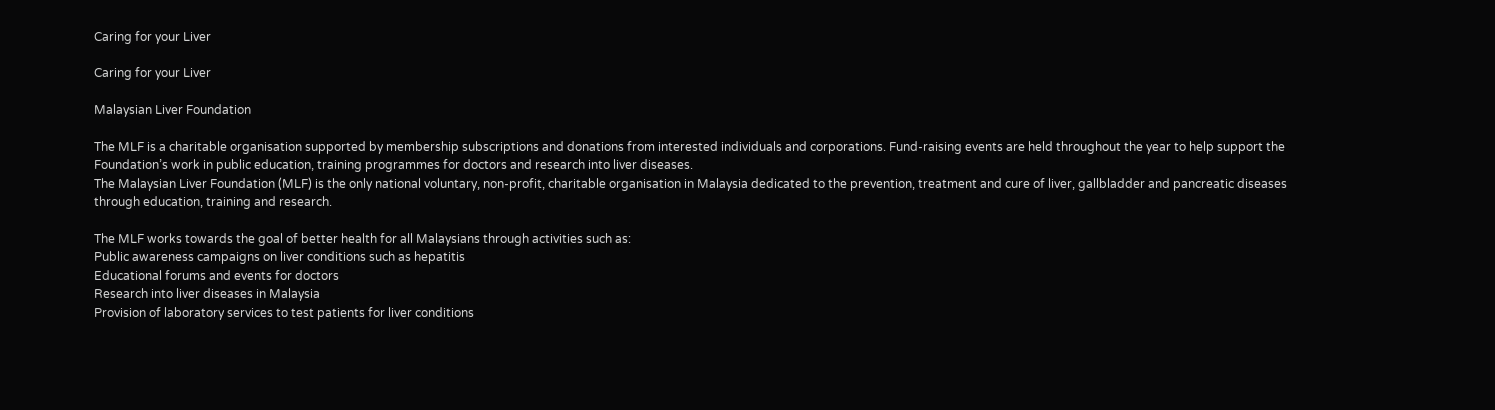Caring for your Liver

Caring for your Liver

Malaysian Liver Foundation

The MLF is a charitable organisation supported by membership subscriptions and donations from interested individuals and corporations. Fund-raising events are held throughout the year to help support the Foundation’s work in public education, training programmes for doctors and research into liver diseases.
The Malaysian Liver Foundation (MLF) is the only national voluntary, non-profit, charitable organisation in Malaysia dedicated to the prevention, treatment and cure of liver, gallbladder and pancreatic diseases through education, training and research.

The MLF works towards the goal of better health for all Malaysians through activities such as:
Public awareness campaigns on liver conditions such as hepatitis
Educational forums and events for doctors
Research into liver diseases in Malaysia
Provision of laboratory services to test patients for liver conditions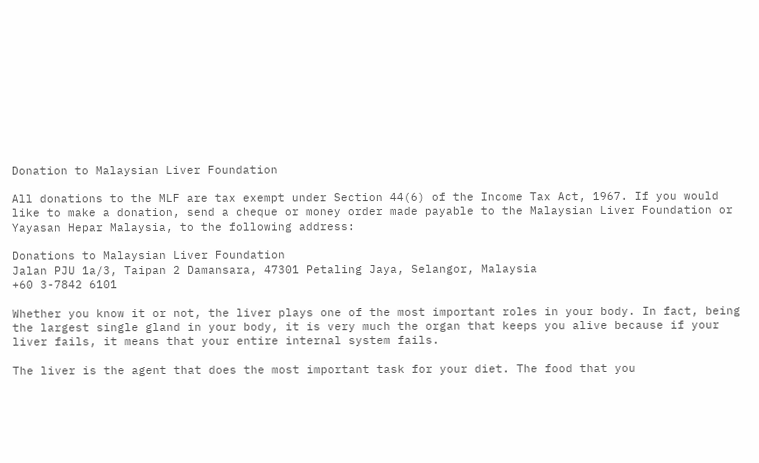Donation to Malaysian Liver Foundation

All donations to the MLF are tax exempt under Section 44(6) of the Income Tax Act, 1967. If you would like to make a donation, send a cheque or money order made payable to the Malaysian Liver Foundation or Yayasan Hepar Malaysia, to the following address:

Donations to Malaysian Liver Foundation
Jalan PJU 1a/3, Taipan 2 Damansara, 47301 Petaling Jaya, Selangor, Malaysia
+60 3-7842 6101

Whether you know it or not, the liver plays one of the most important roles in your body. In fact, being the largest single gland in your body, it is very much the organ that keeps you alive because if your liver fails, it means that your entire internal system fails.

The liver is the agent that does the most important task for your diet. The food that you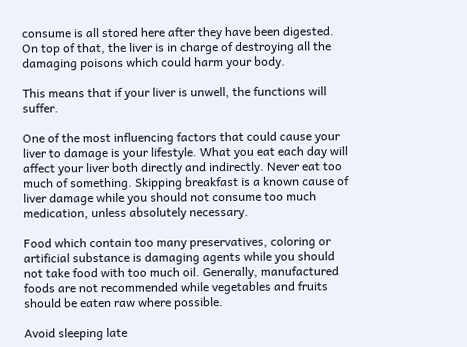consume is all stored here after they have been digested. On top of that, the liver is in charge of destroying all the damaging poisons which could harm your body.

This means that if your liver is unwell, the functions will suffer.

One of the most influencing factors that could cause your liver to damage is your lifestyle. What you eat each day will affect your liver both directly and indirectly. Never eat too much of something. Skipping breakfast is a known cause of liver damage while you should not consume too much medication, unless absolutely necessary.

Food which contain too many preservatives, coloring or artificial substance is damaging agents while you should not take food with too much oil. Generally, manufactured foods are not recommended while vegetables and fruits should be eaten raw where possible.

Avoid sleeping late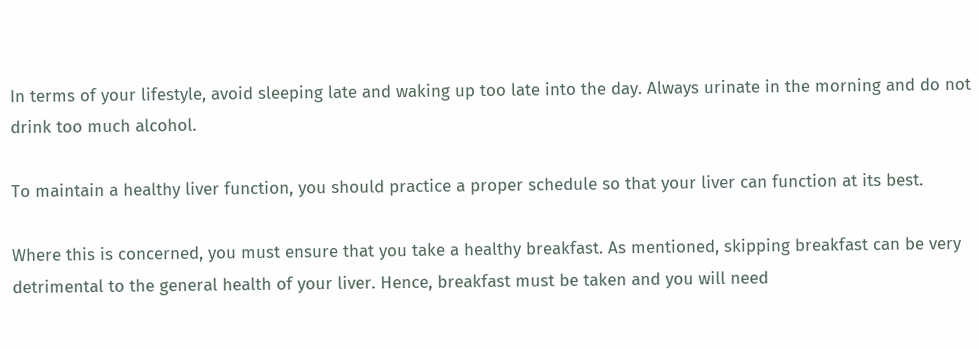In terms of your lifestyle, avoid sleeping late and waking up too late into the day. Always urinate in the morning and do not drink too much alcohol.

To maintain a healthy liver function, you should practice a proper schedule so that your liver can function at its best.

Where this is concerned, you must ensure that you take a healthy breakfast. As mentioned, skipping breakfast can be very detrimental to the general health of your liver. Hence, breakfast must be taken and you will need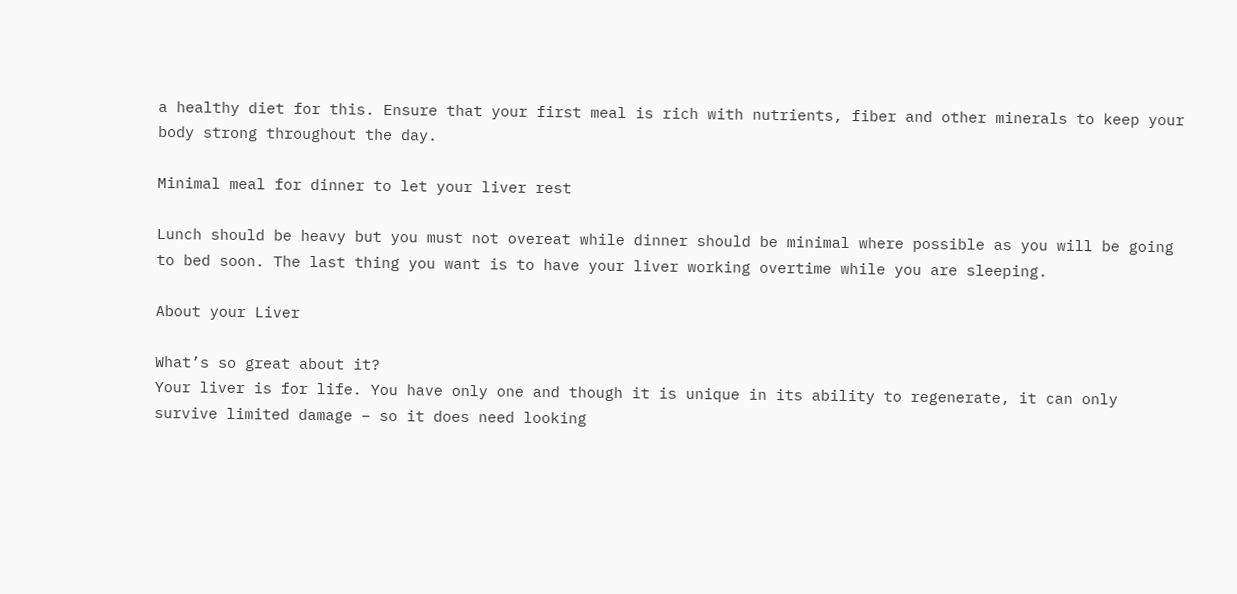a healthy diet for this. Ensure that your first meal is rich with nutrients, fiber and other minerals to keep your body strong throughout the day.

Minimal meal for dinner to let your liver rest

Lunch should be heavy but you must not overeat while dinner should be minimal where possible as you will be going to bed soon. The last thing you want is to have your liver working overtime while you are sleeping.

About your Liver

What’s so great about it?
Your liver is for life. You have only one and though it is unique in its ability to regenerate, it can only survive limited damage – so it does need looking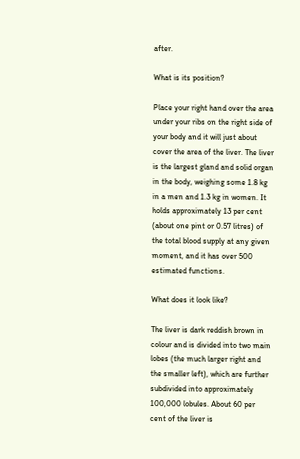after.

What is its position?

Place your right hand over the area under your ribs on the right side of your body and it will just about cover the area of the liver. The liver is the largest gland and solid organ in the body, weighing some 1.8 kg in a men and 1.3 kg in women. It holds approximately 13 per cent (about one pint or 0.57 litres) of the total blood supply at any given moment, and it has over 500 estimated functions.

What does it look like?

The liver is dark reddish brown in colour and is divided into two main lobes (the much larger right and the smaller left), which are further subdivided into approximately 100,000 lobules. About 60 per cent of the liver is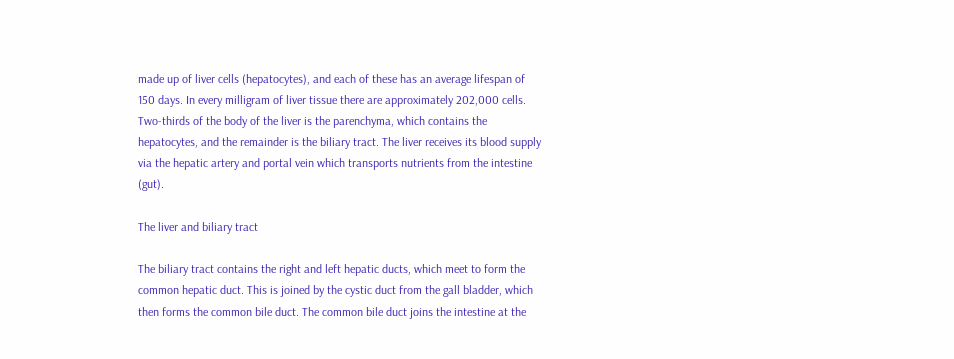made up of liver cells (hepatocytes), and each of these has an average lifespan of 150 days. In every milligram of liver tissue there are approximately 202,000 cells. Two-thirds of the body of the liver is the parenchyma, which contains the hepatocytes, and the remainder is the biliary tract. The liver receives its blood supply via the hepatic artery and portal vein which transports nutrients from the intestine (gut).

The liver and biliary tract

The biliary tract contains the right and left hepatic ducts, which meet to form the common hepatic duct. This is joined by the cystic duct from the gall bladder, which then forms the common bile duct. The common bile duct joins the intestine at the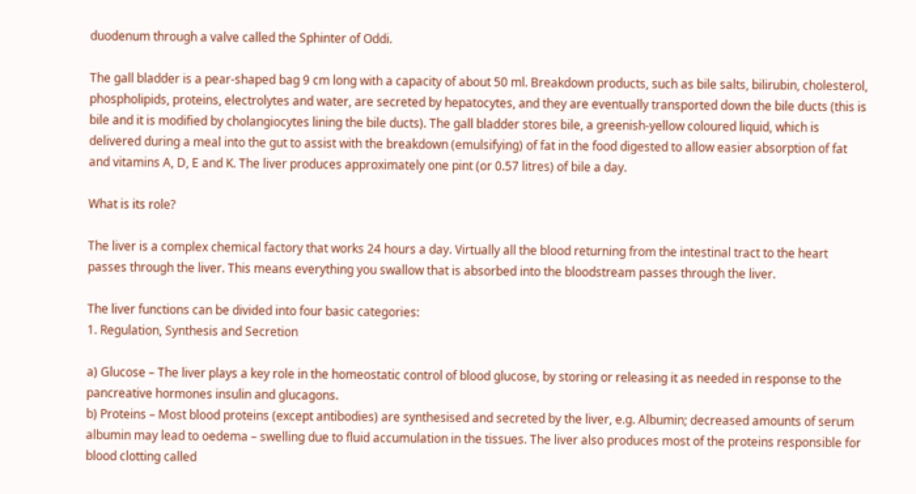duodenum through a valve called the Sphinter of Oddi.

The gall bladder is a pear-shaped bag 9 cm long with a capacity of about 50 ml. Breakdown products, such as bile salts, bilirubin, cholesterol, phospholipids, proteins, electrolytes and water, are secreted by hepatocytes, and they are eventually transported down the bile ducts (this is bile and it is modified by cholangiocytes lining the bile ducts). The gall bladder stores bile, a greenish-yellow coloured liquid, which is delivered during a meal into the gut to assist with the breakdown (emulsifying) of fat in the food digested to allow easier absorption of fat and vitamins A, D, E and K. The liver produces approximately one pint (or 0.57 litres) of bile a day.

What is its role?

The liver is a complex chemical factory that works 24 hours a day. Virtually all the blood returning from the intestinal tract to the heart passes through the liver. This means everything you swallow that is absorbed into the bloodstream passes through the liver.

The liver functions can be divided into four basic categories:
1. Regulation, Synthesis and Secretion

a) Glucose – The liver plays a key role in the homeostatic control of blood glucose, by storing or releasing it as needed in response to the pancreative hormones insulin and glucagons.
b) Proteins – Most blood proteins (except antibodies) are synthesised and secreted by the liver, e.g. Albumin; decreased amounts of serum albumin may lead to oedema – swelling due to fluid accumulation in the tissues. The liver also produces most of the proteins responsible for blood clotting called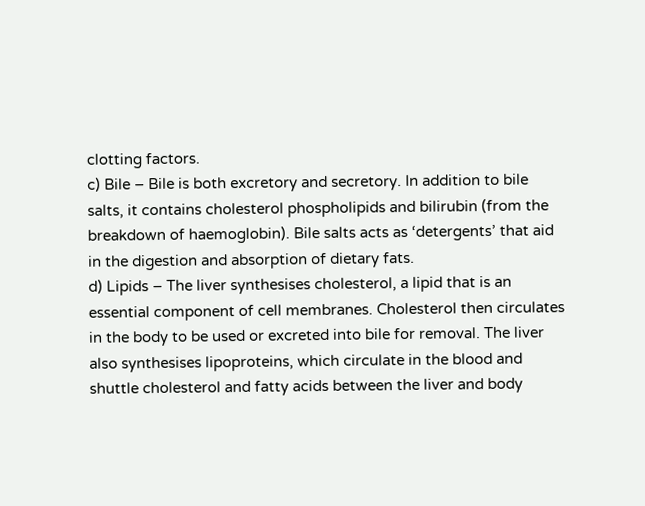clotting factors.
c) Bile – Bile is both excretory and secretory. In addition to bile salts, it contains cholesterol phospholipids and bilirubin (from the breakdown of haemoglobin). Bile salts acts as ‘detergents’ that aid in the digestion and absorption of dietary fats.
d) Lipids – The liver synthesises cholesterol, a lipid that is an essential component of cell membranes. Cholesterol then circulates in the body to be used or excreted into bile for removal. The liver also synthesises lipoproteins, which circulate in the blood and shuttle cholesterol and fatty acids between the liver and body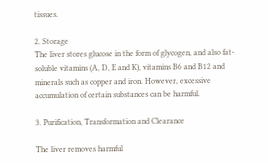tissues.

2. Storage
The liver stores glucose in the form of glycogen, and also fat-soluble vitamins (A, D, E and K), vitamins B6 and B12 and minerals such as copper and iron. However, excessive accumulation of certain substances can be harmful.

3. Purification, Transformation and Clearance

The liver removes harmful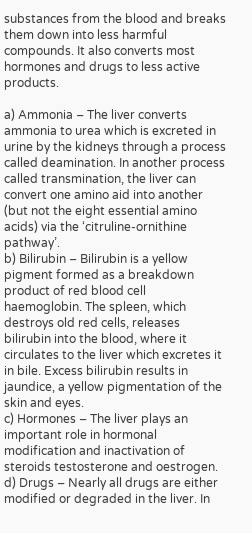substances from the blood and breaks them down into less harmful compounds. It also converts most hormones and drugs to less active products.

a) Ammonia – The liver converts ammonia to urea which is excreted in urine by the kidneys through a process called deamination. In another process called transmination, the liver can convert one amino aid into another (but not the eight essential amino acids) via the ‘citruline-ornithine pathway’.
b) Bilirubin – Bilirubin is a yellow pigment formed as a breakdown product of red blood cell haemoglobin. The spleen, which destroys old red cells, releases bilirubin into the blood, where it circulates to the liver which excretes it in bile. Excess bilirubin results in jaundice, a yellow pigmentation of the skin and eyes.
c) Hormones – The liver plays an important role in hormonal modification and inactivation of steroids testosterone and oestrogen.
d) Drugs – Nearly all drugs are either modified or degraded in the liver. In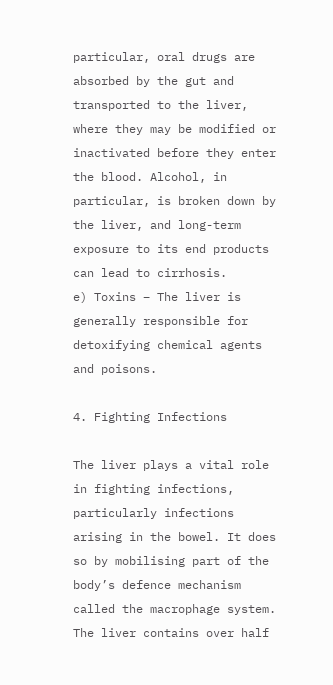particular, oral drugs are absorbed by the gut and transported to the liver, where they may be modified or inactivated before they enter the blood. Alcohol, in particular, is broken down by the liver, and long-term exposure to its end products can lead to cirrhosis.
e) Toxins – The liver is generally responsible for detoxifying chemical agents and poisons.

4. Fighting Infections

The liver plays a vital role in fighting infections, particularly infections arising in the bowel. It does so by mobilising part of the body’s defence mechanism called the macrophage system. The liver contains over half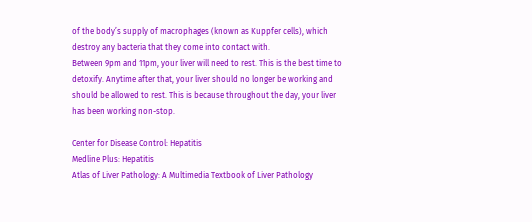of the body’s supply of macrophages (known as Kuppfer cells), which destroy any bacteria that they come into contact with.
Between 9pm and 11pm, your liver will need to rest. This is the best time to detoxify. Anytime after that, your liver should no longer be working and should be allowed to rest. This is because throughout the day, your liver has been working non-stop.

Center for Disease Control: Hepatitis
Medline Plus: Hepatitis
Atlas of Liver Pathology: A Multimedia Textbook of Liver Pathology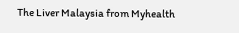The Liver Malaysia from Myhealth